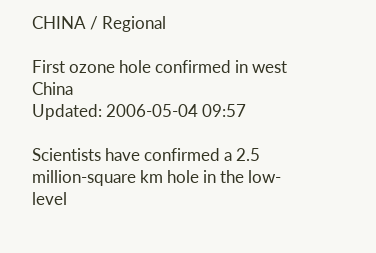CHINA / Regional

First ozone hole confirmed in west China
Updated: 2006-05-04 09:57

Scientists have confirmed a 2.5 million-square km hole in the low-level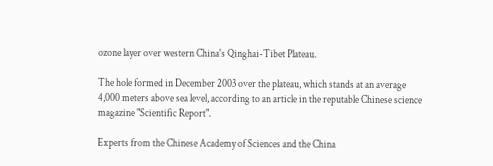ozone layer over western China's Qinghai-Tibet Plateau.

The hole formed in December 2003 over the plateau, which stands at an average 4,000 meters above sea level, according to an article in the reputable Chinese science magazine "Scientific Report".

Experts from the Chinese Academy of Sciences and the China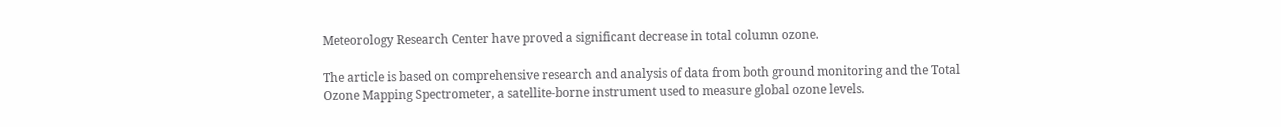Meteorology Research Center have proved a significant decrease in total column ozone.

The article is based on comprehensive research and analysis of data from both ground monitoring and the Total Ozone Mapping Spectrometer, a satellite-borne instrument used to measure global ozone levels.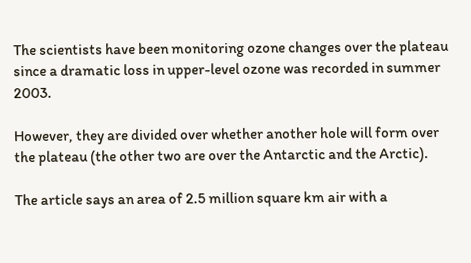The scientists have been monitoring ozone changes over the plateau since a dramatic loss in upper-level ozone was recorded in summer 2003.

However, they are divided over whether another hole will form over the plateau (the other two are over the Antarctic and the Arctic).

The article says an area of 2.5 million square km air with a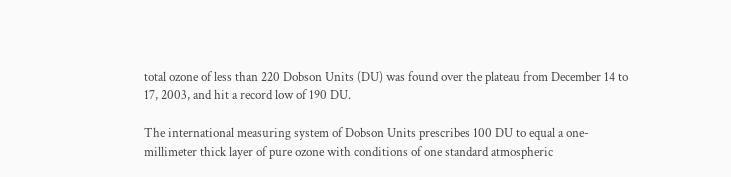total ozone of less than 220 Dobson Units (DU) was found over the plateau from December 14 to 17, 2003, and hit a record low of 190 DU.

The international measuring system of Dobson Units prescribes 100 DU to equal a one-millimeter thick layer of pure ozone with conditions of one standard atmospheric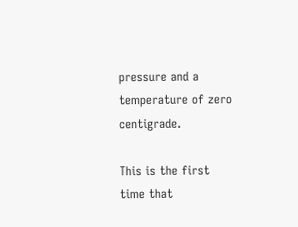pressure and a temperature of zero centigrade.

This is the first time that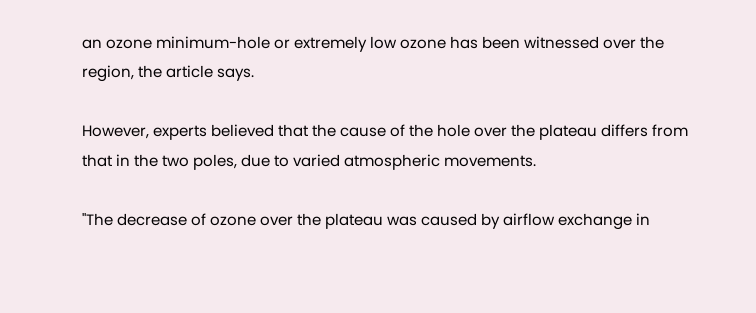an ozone minimum-hole or extremely low ozone has been witnessed over the region, the article says.

However, experts believed that the cause of the hole over the plateau differs from that in the two poles, due to varied atmospheric movements.

"The decrease of ozone over the plateau was caused by airflow exchange in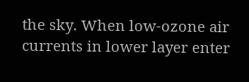the sky. When low-ozone air currents in lower layer enter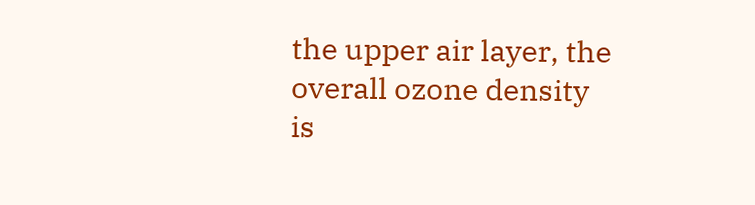the upper air layer, the overall ozone density is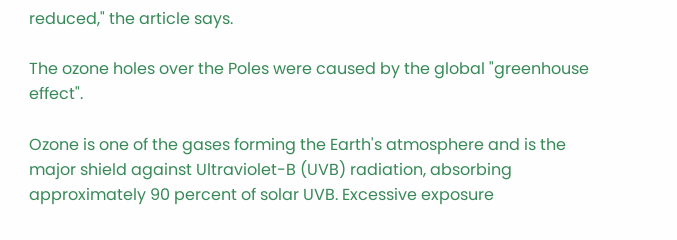reduced," the article says.

The ozone holes over the Poles were caused by the global "greenhouse effect".

Ozone is one of the gases forming the Earth's atmosphere and is the major shield against Ultraviolet-B (UVB) radiation, absorbing approximately 90 percent of solar UVB. Excessive exposure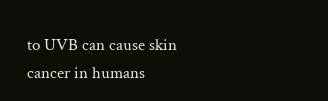to UVB can cause skin cancer in humans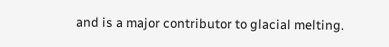and is a major contributor to glacial melting.